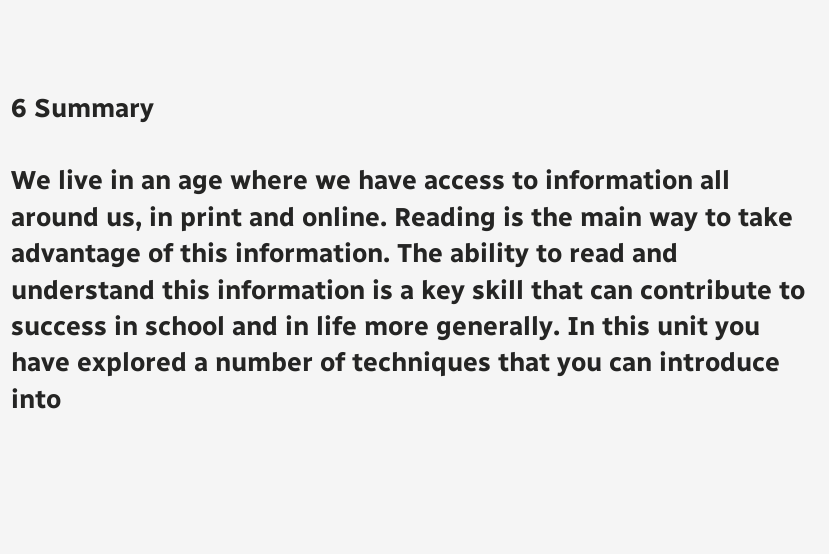6 Summary

We live in an age where we have access to information all around us, in print and online. Reading is the main way to take advantage of this information. The ability to read and understand this information is a key skill that can contribute to success in school and in life more generally. In this unit you have explored a number of techniques that you can introduce into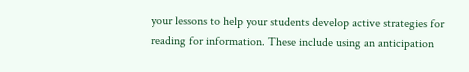your lessons to help your students develop active strategies for reading for information. These include using an anticipation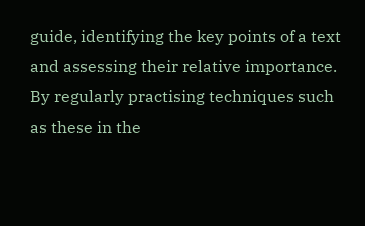guide, identifying the key points of a text and assessing their relative importance. By regularly practising techniques such as these in the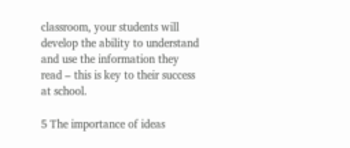classroom, your students will develop the ability to understand and use the information they read – this is key to their success at school.

5 The importance of ideas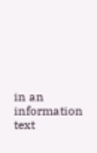in an information text